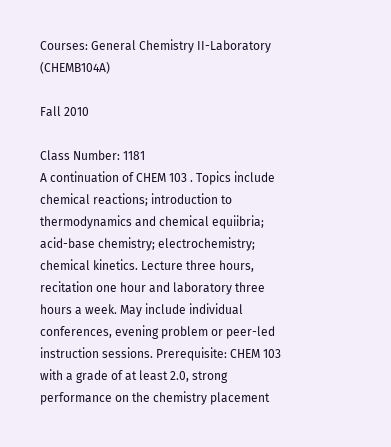Courses: General Chemistry II-Laboratory (CHEMB104A)

Fall 2010

Class Number: 1181
A continuation of CHEM 103 . Topics include chemical reactions; introduction to thermodynamics and chemical equiibria; acid-base chemistry; electrochemistry; chemical kinetics. Lecture three hours, recitation one hour and laboratory three hours a week. May include individual conferences, evening problem or peer-led instruction sessions. Prerequisite: CHEM 103 with a grade of at least 2.0, strong performance on the chemistry placement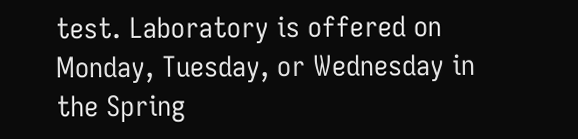test. Laboratory is offered on Monday, Tuesday, or Wednesday in the Spring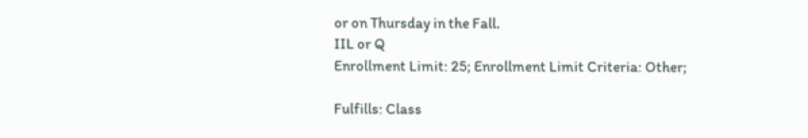or on Thursday in the Fall.
IIL or Q
Enrollment Limit: 25; Enrollment Limit Criteria: Other;

Fulfills: Class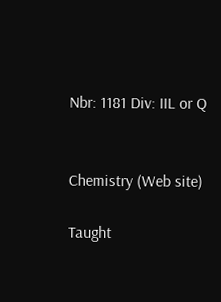Nbr: 1181 Div: IIL or Q


Chemistry (Web site)

Taught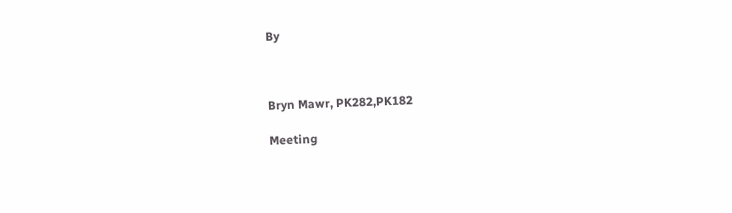By



Bryn Mawr, PK282,PK182

Meeting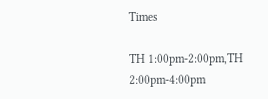Times

TH 1:00pm-2:00pm,TH 2:00pm-4:00pm